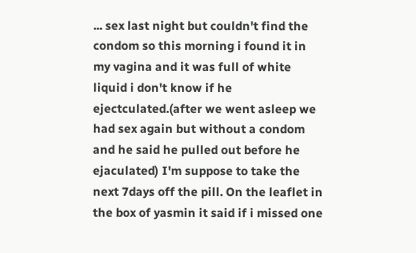... sex last night but couldn't find the condom so this morning i found it in my vagina and it was full of white liquid i don't know if he ejectculated.(after we went asleep we had sex again but without a condom and he said he pulled out before he ejaculated) I'm suppose to take the next 7days off the pill. On the leaflet in the box of yasmin it said if i missed one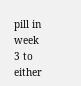pill in week 3 to either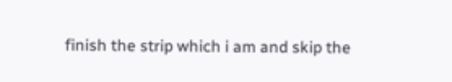finish the strip which i am and skip the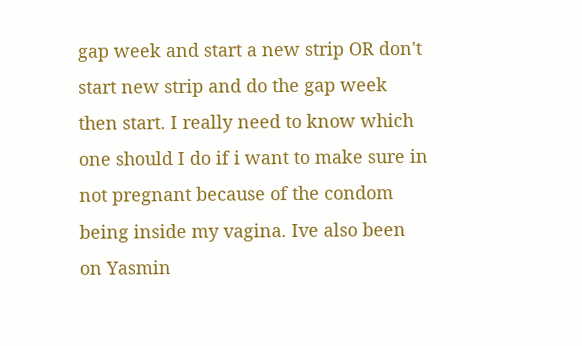gap week and start a new strip OR don't start new strip and do the gap week then start. I really need to know which one should I do if i want to make sure in not pregnant because of the condom being inside my vagina. Ive also been on Yasmin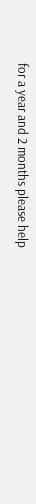for a year and 2 months please help